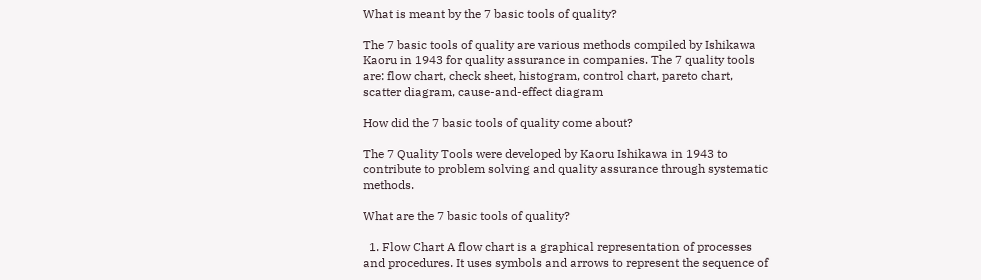What is meant by the 7 basic tools of quality?

The 7 basic tools of quality are various methods compiled by Ishikawa Kaoru in 1943 for quality assurance in companies. The 7 quality tools are: flow chart, check sheet, histogram, control chart, pareto chart, scatter diagram, cause-and-effect diagram

How did the 7 basic tools of quality come about?

The 7 Quality Tools were developed by Kaoru Ishikawa in 1943 to contribute to problem solving and quality assurance through systematic methods.

What are the 7 basic tools of quality?

  1. Flow Chart A flow chart is a graphical representation of processes and procedures. It uses symbols and arrows to represent the sequence of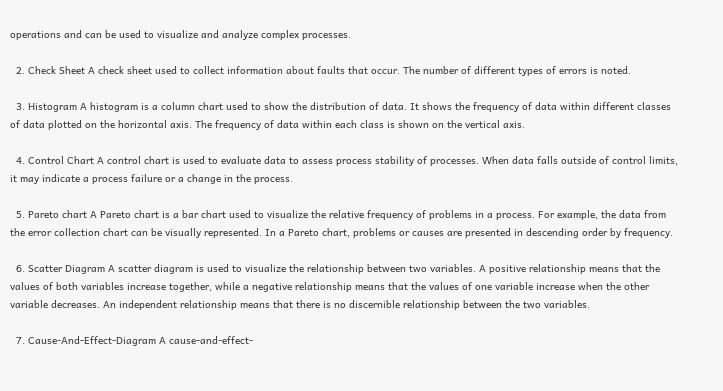operations and can be used to visualize and analyze complex processes.

  2. Check Sheet A check sheet used to collect information about faults that occur. The number of different types of errors is noted.

  3. Histogram A histogram is a column chart used to show the distribution of data. It shows the frequency of data within different classes of data plotted on the horizontal axis. The frequency of data within each class is shown on the vertical axis.

  4. Control Chart A control chart is used to evaluate data to assess process stability of processes. When data falls outside of control limits, it may indicate a process failure or a change in the process.

  5. Pareto chart A Pareto chart is a bar chart used to visualize the relative frequency of problems in a process. For example, the data from the error collection chart can be visually represented. In a Pareto chart, problems or causes are presented in descending order by frequency.

  6. Scatter Diagram A scatter diagram is used to visualize the relationship between two variables. A positive relationship means that the values of both variables increase together, while a negative relationship means that the values of one variable increase when the other variable decreases. An independent relationship means that there is no discernible relationship between the two variables.

  7. Cause-And-Effect-Diagram A cause-and-effect-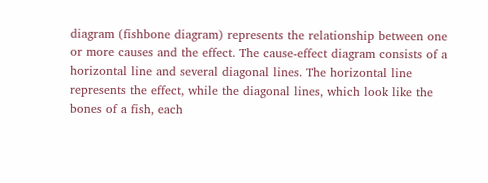diagram (fishbone diagram) represents the relationship between one or more causes and the effect. The cause-effect diagram consists of a horizontal line and several diagonal lines. The horizontal line represents the effect, while the diagonal lines, which look like the bones of a fish, each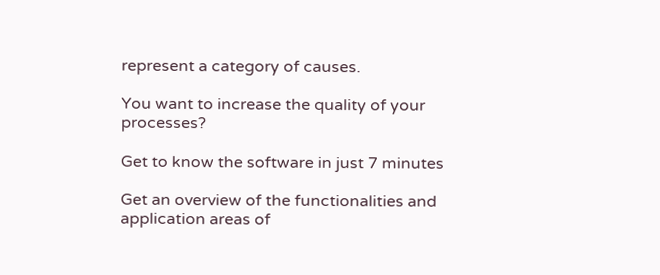represent a category of causes.

You want to increase the quality of your processes?

Get to know the software in just 7 minutes

Get an overview of the functionalities and application areas of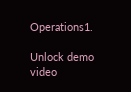Operations1.

Unlock demo video